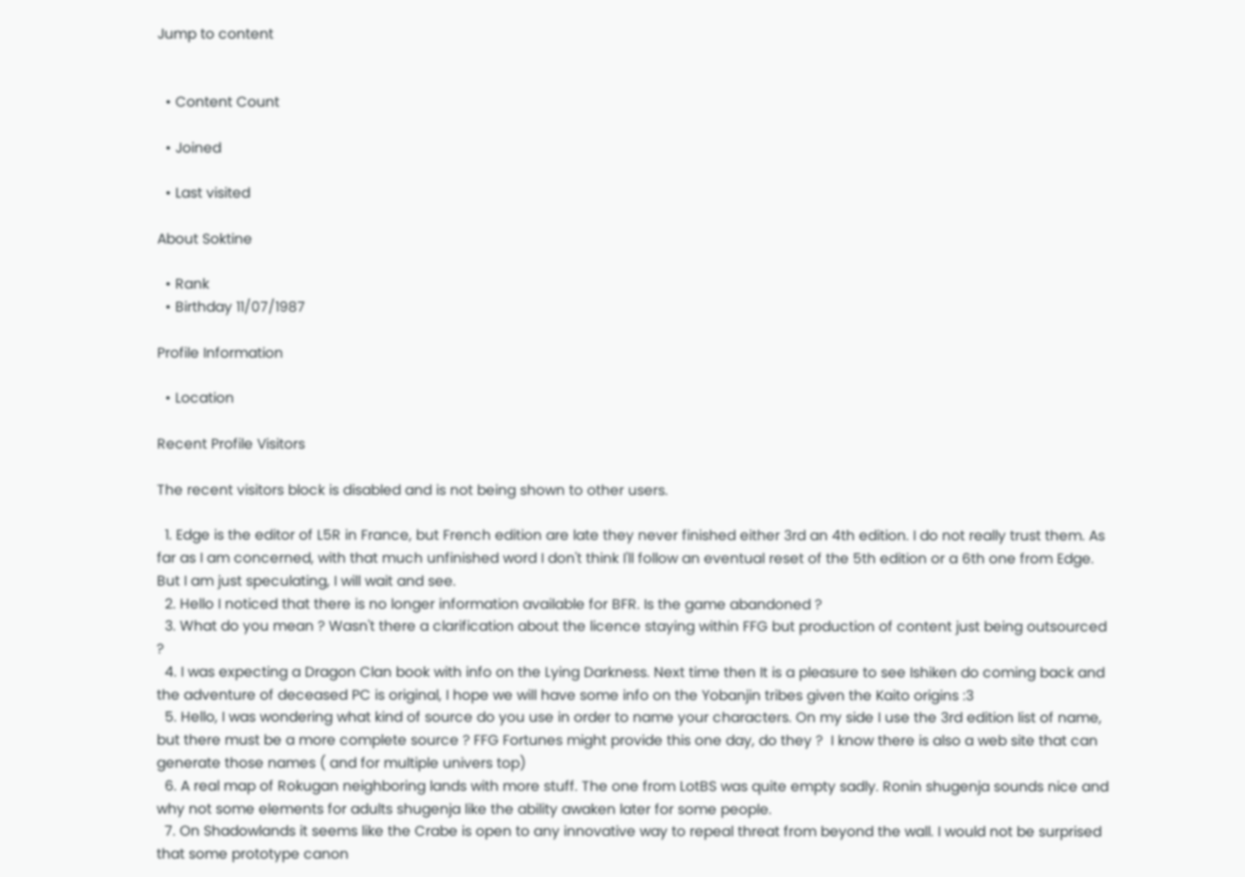Jump to content


  • Content Count

  • Joined

  • Last visited

About Soktine

  • Rank
  • Birthday 11/07/1987

Profile Information

  • Location

Recent Profile Visitors

The recent visitors block is disabled and is not being shown to other users.

  1. Edge is the editor of L5R in France, but French edition are late they never finished either 3rd an 4th edition. I do not really trust them. As far as I am concerned, with that much unfinished word I don't think I'll follow an eventual reset of the 5th edition or a 6th one from Edge. But I am just speculating, I will wait and see.
  2. Hello I noticed that there is no longer information available for BFR. Is the game abandoned ?
  3. What do you mean ? Wasn't there a clarification about the licence staying within FFG but production of content just being outsourced ?
  4. I was expecting a Dragon Clan book with info on the Lying Darkness. Next time then It is a pleasure to see Ishiken do coming back and the adventure of deceased PC is original, I hope we will have some info on the Yobanjin tribes given the Kaito origins :3
  5. Hello, I was wondering what kind of source do you use in order to name your characters. On my side I use the 3rd edition list of name, but there must be a more complete source ? FFG Fortunes might provide this one day, do they ?  I know there is also a web site that can generate those names ( and for multiple univers top)
  6. A real map of Rokugan neighboring lands with more stuff. The one from LotBS was quite empty sadly. Ronin shugenja sounds nice and why not some elements for adults shugenja like the ability awaken later for some people.
  7. On Shadowlands it seems like the Crabe is open to any innovative way to repeal threat from beyond the wall. I would not be surprised that some prototype canon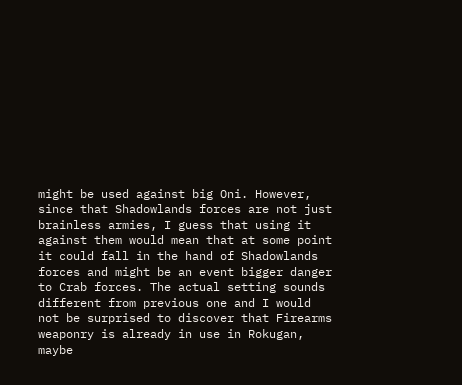might be used against big Oni. However, since that Shadowlands forces are not just brainless armies, I guess that using it against them would mean that at some point it could fall in the hand of Shadowlands forces and might be an event bigger danger to Crab forces. The actual setting sounds different from previous one and I would not be surprised to discover that Firearms weaponry is already in use in Rokugan, maybe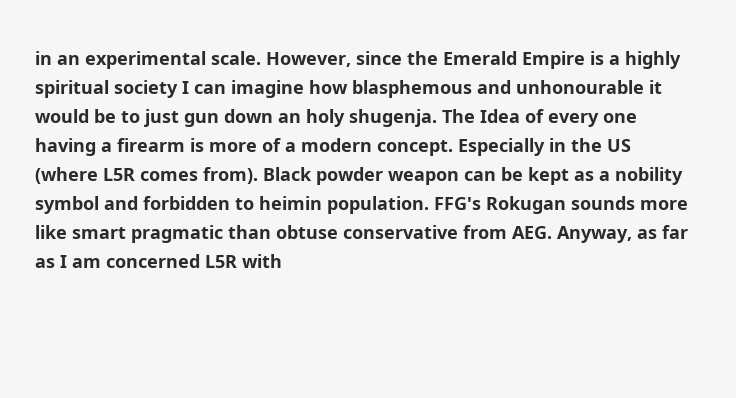in an experimental scale. However, since the Emerald Empire is a highly spiritual society I can imagine how blasphemous and unhonourable it would be to just gun down an holy shugenja. The Idea of every one having a firearm is more of a modern concept. Especially in the US (where L5R comes from). Black powder weapon can be kept as a nobility symbol and forbidden to heimin population. FFG's Rokugan sounds more like smart pragmatic than obtuse conservative from AEG. Anyway, as far as I am concerned L5R with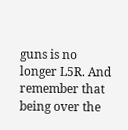guns is no longer L5R. And remember that being over the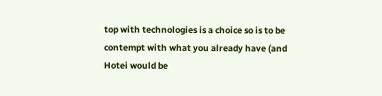top with technologies is a choice so is to be contempt with what you already have (and Hotei would be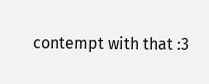contempt with that :3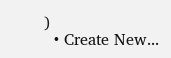)
  • Create New...